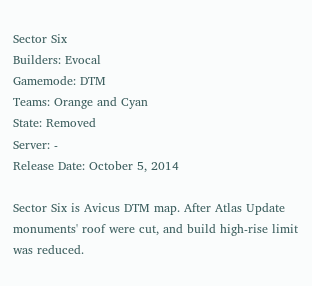Sector Six
Builders: Evocal
Gamemode: DTM
Teams: Orange and Cyan
State: Removed
Server: -
Release Date: October 5, 2014

Sector Six is Avicus DTM map. After Atlas Update monuments' roof were cut, and build high-rise limit was reduced.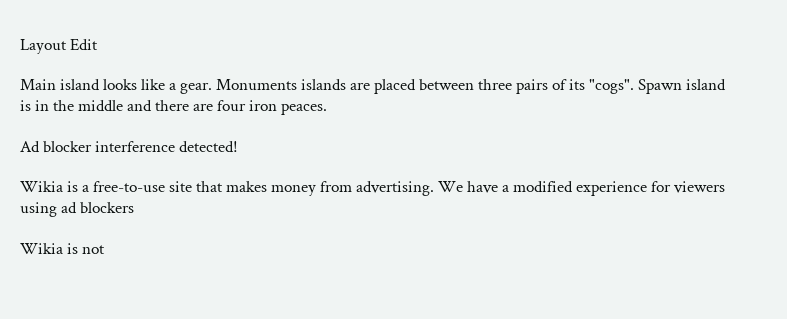Layout Edit

Main island looks like a gear. Monuments islands are placed between three pairs of its "cogs". Spawn island is in the middle and there are four iron peaces.

Ad blocker interference detected!

Wikia is a free-to-use site that makes money from advertising. We have a modified experience for viewers using ad blockers

Wikia is not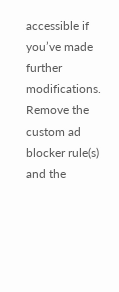accessible if you’ve made further modifications. Remove the custom ad blocker rule(s) and the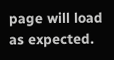page will load as expected.